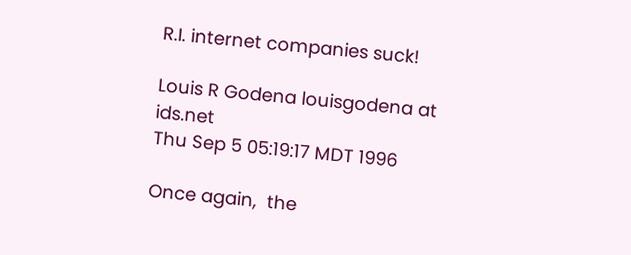R.I. internet companies suck!

Louis R Godena louisgodena at ids.net
Thu Sep 5 05:19:17 MDT 1996

Once again,  the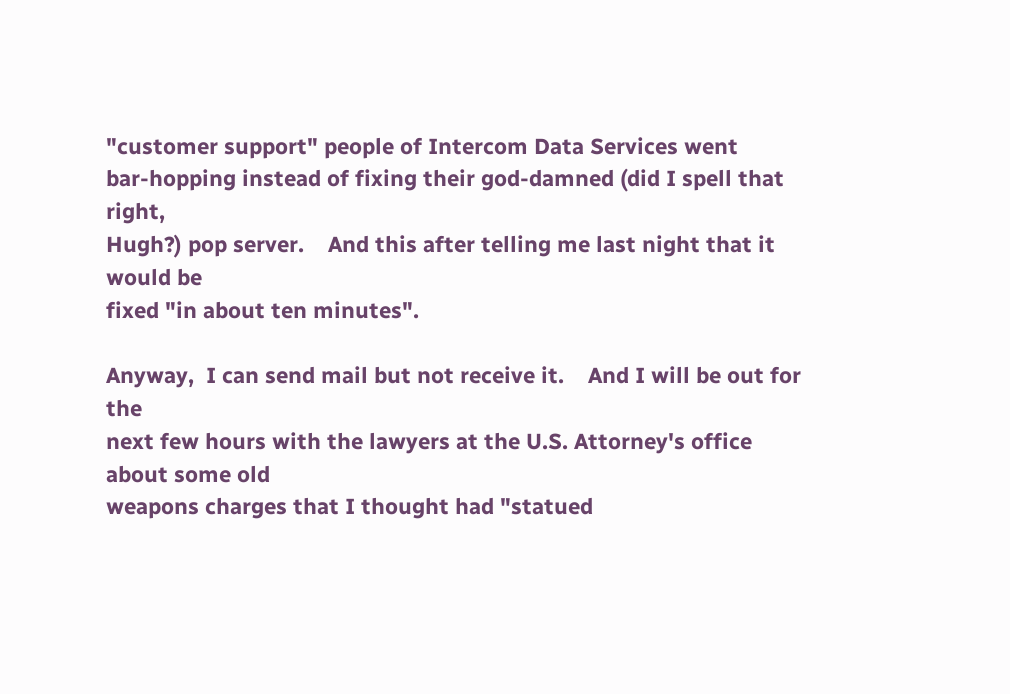"customer support" people of Intercom Data Services went
bar-hopping instead of fixing their god-damned (did I spell that right,
Hugh?) pop server.    And this after telling me last night that it would be
fixed "in about ten minutes".

Anyway,  I can send mail but not receive it.    And I will be out for the
next few hours with the lawyers at the U.S. Attorney's office about some old
weapons charges that I thought had "statued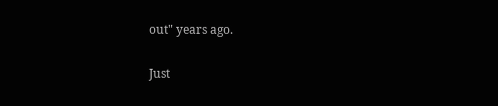out" years ago.

Just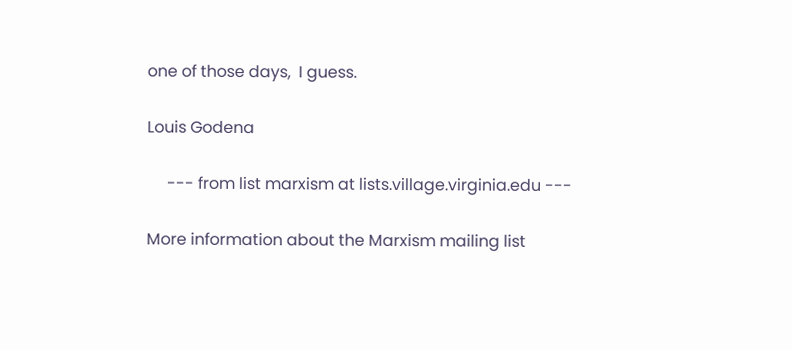one of those days,  I guess.

Louis Godena

     --- from list marxism at lists.village.virginia.edu ---

More information about the Marxism mailing list